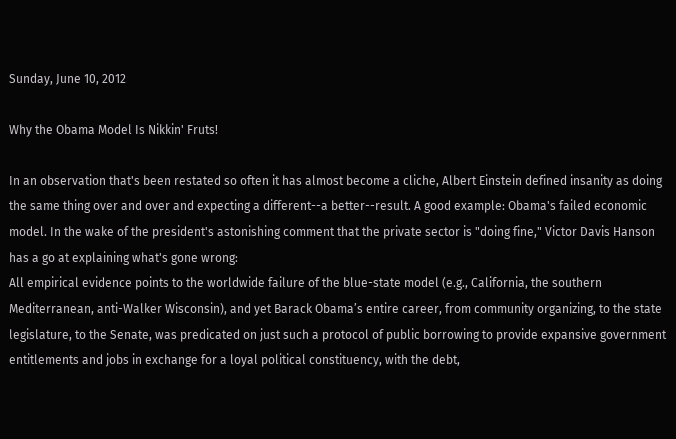Sunday, June 10, 2012

Why the Obama Model Is Nikkin' Fruts!

In an observation that's been restated so often it has almost become a cliche, Albert Einstein defined insanity as doing the same thing over and over and expecting a different--a better--result. A good example: Obama's failed economic model. In the wake of the president's astonishing comment that the private sector is "doing fine," Victor Davis Hanson has a go at explaining what's gone wrong:
All empirical evidence points to the worldwide failure of the blue-state model (e.g., California, the southern Mediterranean, anti-Walker Wisconsin), and yet Barack Obama’s entire career, from community organizing, to the state legislature, to the Senate, was predicated on just such a protocol of public borrowing to provide expansive government entitlements and jobs in exchange for a loyal political constituency, with the debt,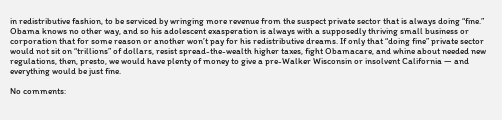in redistributive fashion, to be serviced by wringing more revenue from the suspect private sector that is always doing “fine.”
Obama knows no other way, and so his adolescent exasperation is always with a supposedly thriving small business or corporation that for some reason or another won’t pay for his redistributive dreams. If only that “doing fine” private sector would not sit on “trillions” of dollars, resist spread-the-wealth higher taxes, fight Obamacare, and whine about needed new regulations, then, presto, we would have plenty of money to give a pre-Walker Wisconsin or insolvent California — and everything would be just fine.

No comments: